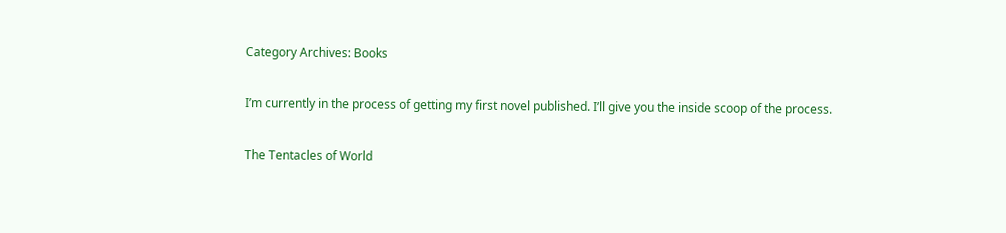Category Archives: Books

I’m currently in the process of getting my first novel published. I’ll give you the inside scoop of the process.

The Tentacles of World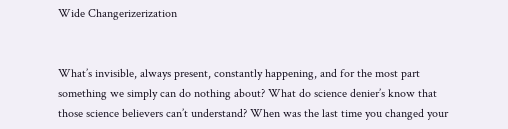Wide Changerizerization


What’s invisible, always present, constantly happening, and for the most part something we simply can do nothing about? What do science denier’s know that those science believers can’t understand? When was the last time you changed your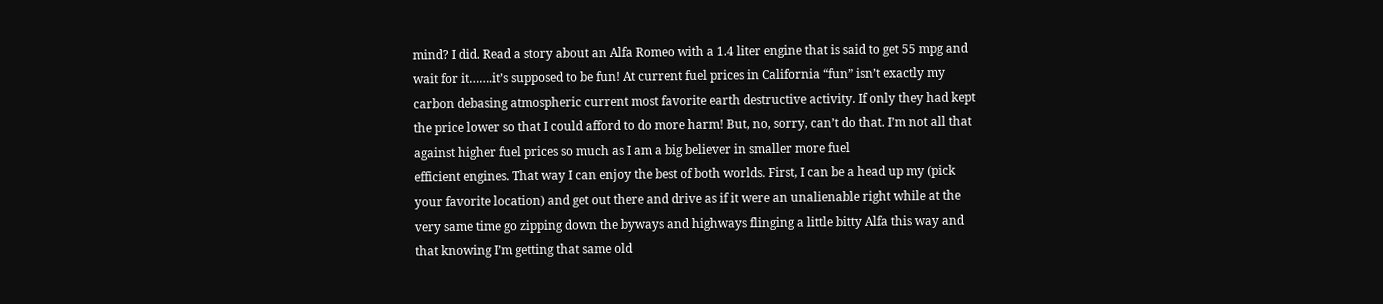mind? I did. Read a story about an Alfa Romeo with a 1.4 liter engine that is said to get 55 mpg and wait for it…….it’s supposed to be fun! At current fuel prices in California “fun” isn’t exactly my carbon debasing atmospheric current most favorite earth destructive activity. If only they had kept the price lower so that I could afford to do more harm! But, no, sorry, can’t do that. I’m not all that against higher fuel prices so much as I am a big believer in smaller more fuel
efficient engines. That way I can enjoy the best of both worlds. First, I can be a head up my (pick your favorite location) and get out there and drive as if it were an unalienable right while at the very same time go zipping down the byways and highways flinging a little bitty Alfa this way and that knowing I’m getting that same old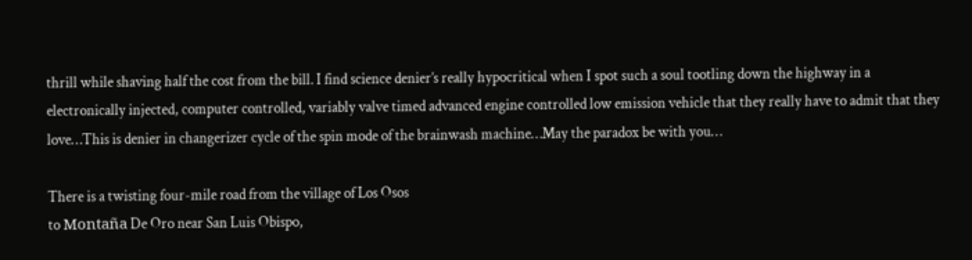thrill while shaving half the cost from the bill. I find science denier’s really hypocritical when I spot such a soul tootling down the highway in a  electronically injected, computer controlled, variably valve timed advanced engine controlled low emission vehicle that they really have to admit that they love…This is denier in changerizer cycle of the spin mode of the brainwash machine…May the paradox be with you…

There is a twisting four-mile road from the village of Los Osos
to Montaña De Oro near San Luis Obispo,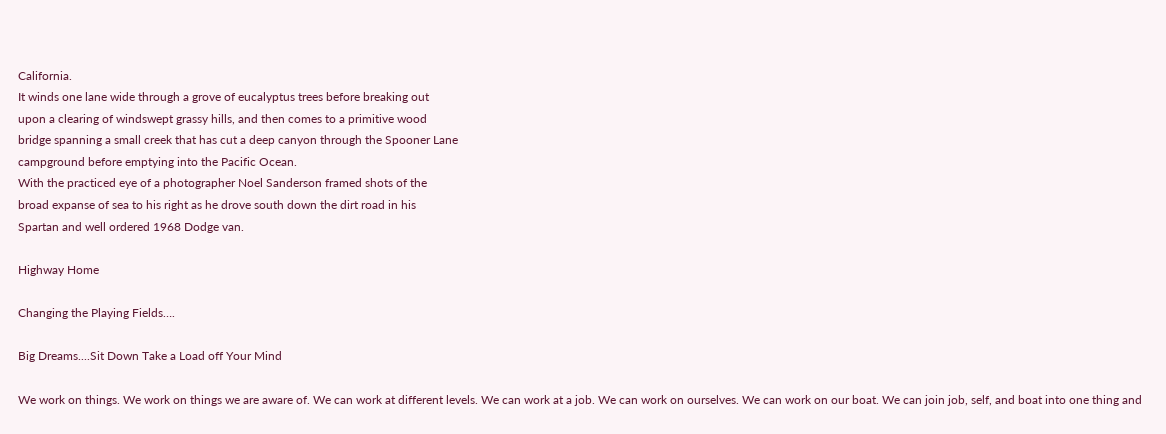California.
It winds one lane wide through a grove of eucalyptus trees before breaking out
upon a clearing of windswept grassy hills, and then comes to a primitive wood
bridge spanning a small creek that has cut a deep canyon through the Spooner Lane
campground before emptying into the Pacific Ocean.
With the practiced eye of a photographer Noel Sanderson framed shots of the
broad expanse of sea to his right as he drove south down the dirt road in his
Spartan and well ordered 1968 Dodge van.

Highway Home

Changing the Playing Fields….

Big Dreams....Sit Down Take a Load off Your Mind

We work on things. We work on things we are aware of. We can work at different levels. We can work at a job. We can work on ourselves. We can work on our boat. We can join job, self, and boat into one thing and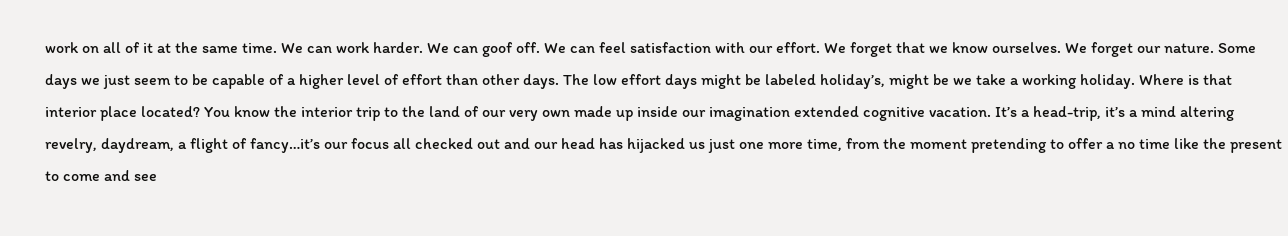work on all of it at the same time. We can work harder. We can goof off. We can feel satisfaction with our effort. We forget that we know ourselves. We forget our nature. Some days we just seem to be capable of a higher level of effort than other days. The low effort days might be labeled holiday’s, might be we take a working holiday. Where is that interior place located? You know the interior trip to the land of our very own made up inside our imagination extended cognitive vacation. It’s a head-trip, it’s a mind altering revelry, daydream, a flight of fancy…it’s our focus all checked out and our head has hijacked us just one more time, from the moment pretending to offer a no time like the present to come and see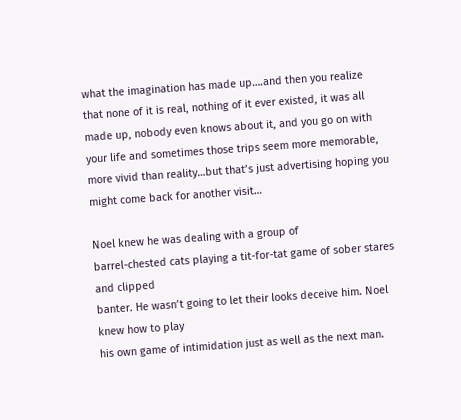what the imagination has made up….and then you realize that none of it is real, nothing of it ever existed, it was all made up, nobody even knows about it, and you go on with your life and sometimes those trips seem more memorable, more vivid than reality…but that’s just advertising hoping you might come back for another visit…

Noel knew he was dealing with a group of
barrel-chested cats playing a tit-for-tat game of sober stares and clipped
banter. He wasn’t going to let their looks deceive him. Noel knew how to play
his own game of intimidation just as well as the next man.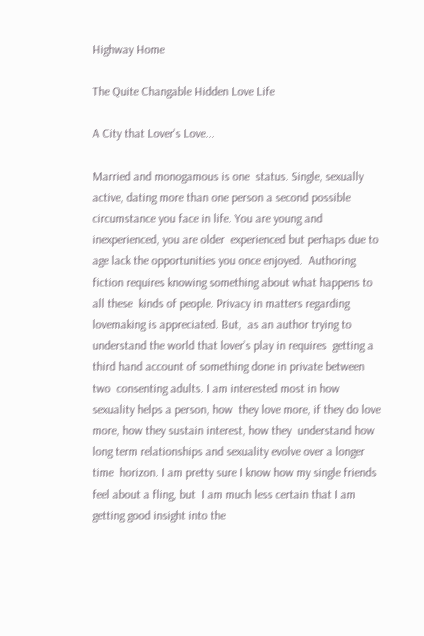Highway Home

The Quite Changable Hidden Love Life

A City that Lover's Love...

Married and monogamous is one  status. Single, sexually active, dating more than one person a second possible  circumstance you face in life. You are young and inexperienced, you are older  experienced but perhaps due to age lack the opportunities you once enjoyed.  Authoring fiction requires knowing something about what happens to all these  kinds of people. Privacy in matters regarding lovemaking is appreciated. But,  as an author trying to understand the world that lover’s play in requires  getting a third hand account of something done in private between two  consenting adults. I am interested most in how sexuality helps a person, how  they love more, if they do love more, how they sustain interest, how they  understand how long term relationships and sexuality evolve over a longer time  horizon. I am pretty sure I know how my single friends feel about a fling, but  I am much less certain that I am getting good insight into the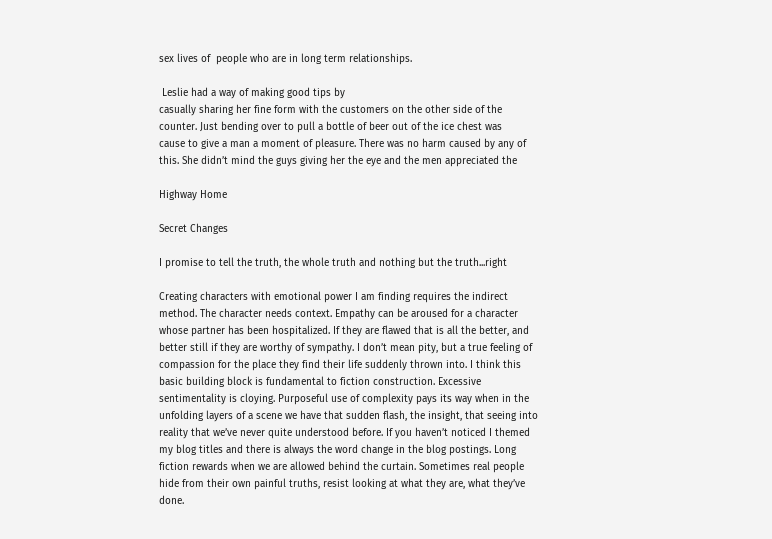sex lives of  people who are in long term relationships.

 Leslie had a way of making good tips by
casually sharing her fine form with the customers on the other side of the
counter. Just bending over to pull a bottle of beer out of the ice chest was
cause to give a man a moment of pleasure. There was no harm caused by any of
this. She didn’t mind the guys giving her the eye and the men appreciated the

Highway Home

Secret Changes

I promise to tell the truth, the whole truth and nothing but the truth...right

Creating characters with emotional power I am finding requires the indirect method. The character needs context. Empathy can be aroused for a character whose partner has been hospitalized. If they are flawed that is all the better, and better still if they are worthy of sympathy. I don’t mean pity, but a true feeling of compassion for the place they find their life suddenly thrown into. I think this basic building block is fundamental to fiction construction. Excessive sentimentality is cloying. Purposeful use of complexity pays its way when in the unfolding layers of a scene we have that sudden flash, the insight, that seeing into reality that we’ve never quite understood before. If you haven’t noticed I themed my blog titles and there is always the word change in the blog postings. Long fiction rewards when we are allowed behind the curtain. Sometimes real people hide from their own painful truths, resist looking at what they are, what they’ve done.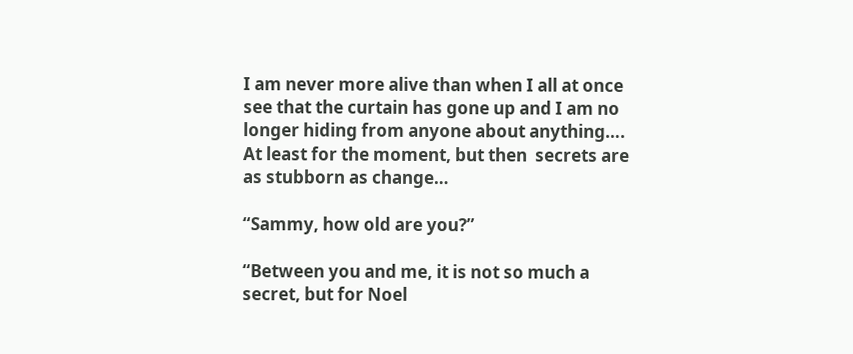I am never more alive than when I all at once see that the curtain has gone up and I am no longer hiding from anyone about anything…. At least for the moment, but then  secrets are as stubborn as change…

“Sammy, how old are you?”

“Between you and me, it is not so much a
secret, but for Noel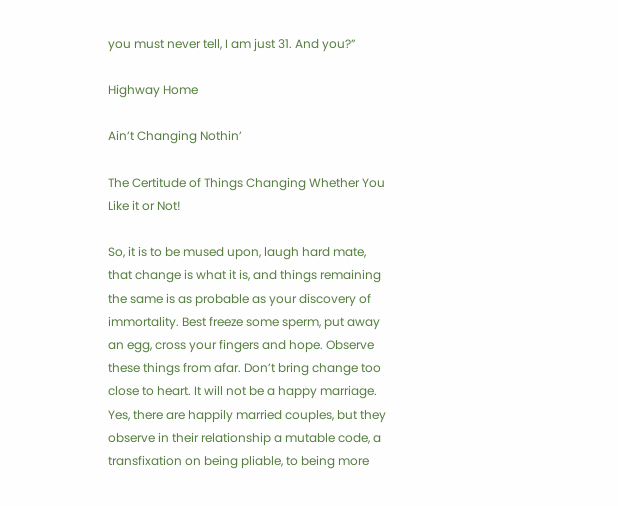you must never tell, I am just 31. And you?”

Highway Home

Ain’t Changing Nothin’

The Certitude of Things Changing Whether You Like it or Not!

So, it is to be mused upon, laugh hard mate, that change is what it is, and things remaining the same is as probable as your discovery of immortality. Best freeze some sperm, put away an egg, cross your fingers and hope. Observe these things from afar. Don’t bring change too close to heart. It will not be a happy marriage. Yes, there are happily married couples, but they observe in their relationship a mutable code, a transfixation on being pliable, to being more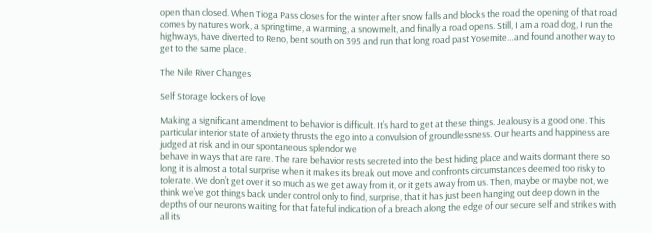open than closed. When Tioga Pass closes for the winter after snow falls and blocks the road the opening of that road comes by natures work, a springtime, a warming, a snowmelt, and finally a road opens. Still, I am a road dog, I run the highways, have diverted to Reno, bent south on 395 and run that long road past Yosemite…and found another way to get to the same place.

The Nile River Changes

Self Storage lockers of love

Making a significant amendment to behavior is difficult. It’s hard to get at these things. Jealousy is a good one. This particular interior state of anxiety thrusts the ego into a convulsion of groundlessness. Our hearts and happiness are judged at risk and in our spontaneous splendor we
behave in ways that are rare. The rare behavior rests secreted into the best hiding place and waits dormant there so long it is almost a total surprise when it makes its break out move and confronts circumstances deemed too risky to tolerate. We don’t get over it so much as we get away from it, or it gets away from us. Then, maybe or maybe not, we think we’ve got things back under control only to find, surprise, that it has just been hanging out deep down in the depths of our neurons waiting for that fateful indication of a breach along the edge of our secure self and strikes with all its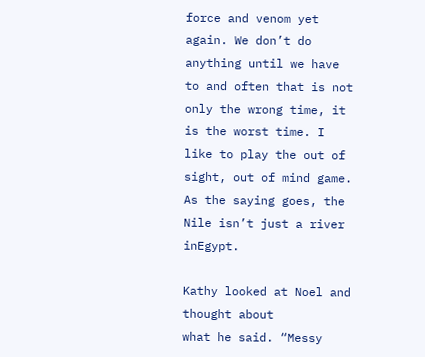force and venom yet again. We don’t do anything until we have to and often that is not only the wrong time, it is the worst time. I like to play the out of sight, out of mind game. As the saying goes, the Nile isn’t just a river inEgypt.

Kathy looked at Noel and thought about
what he said. “Messy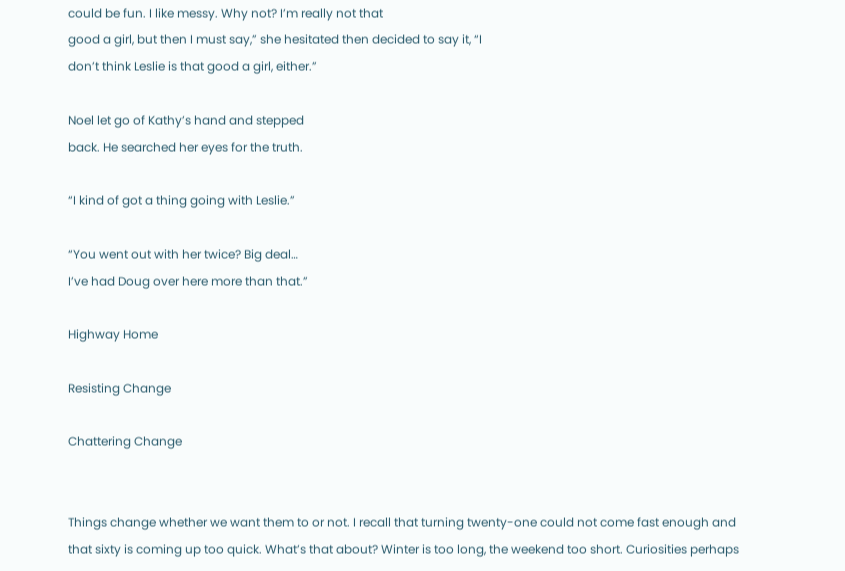could be fun. I like messy. Why not? I’m really not that
good a girl, but then I must say,” she hesitated then decided to say it, “I
don’t think Leslie is that good a girl, either.”

Noel let go of Kathy’s hand and stepped
back. He searched her eyes for the truth.

“I kind of got a thing going with Leslie.”

“You went out with her twice? Big deal…
I’ve had Doug over here more than that.”

Highway Home

Resisting Change

Chattering Change


Things change whether we want them to or not. I recall that turning twenty-one could not come fast enough and that sixty is coming up too quick. What’s that about? Winter is too long, the weekend too short. Curiosities perhaps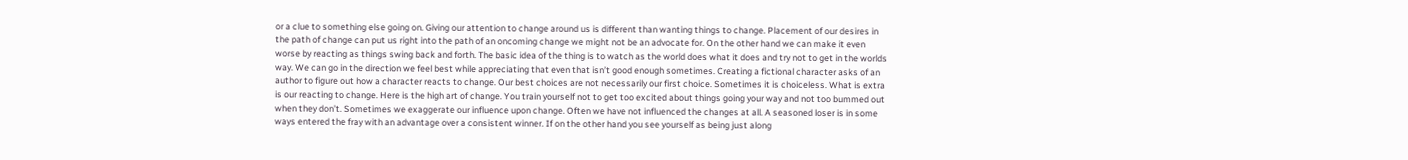or a clue to something else going on. Giving our attention to change around us is different than wanting things to change. Placement of our desires in the path of change can put us right into the path of an oncoming change we might not be an advocate for. On the other hand we can make it even worse by reacting as things swing back and forth. The basic idea of the thing is to watch as the world does what it does and try not to get in the worlds way. We can go in the direction we feel best while appreciating that even that isn’t good enough sometimes. Creating a fictional character asks of an author to figure out how a character reacts to change. Our best choices are not necessarily our first choice. Sometimes it is choiceless. What is extra is our reacting to change. Here is the high art of change. You train yourself not to get too excited about things going your way and not too bummed out when they don’t. Sometimes we exaggerate our influence upon change. Often we have not influenced the changes at all. A seasoned loser is in some ways entered the fray with an advantage over a consistent winner. If on the other hand you see yourself as being just along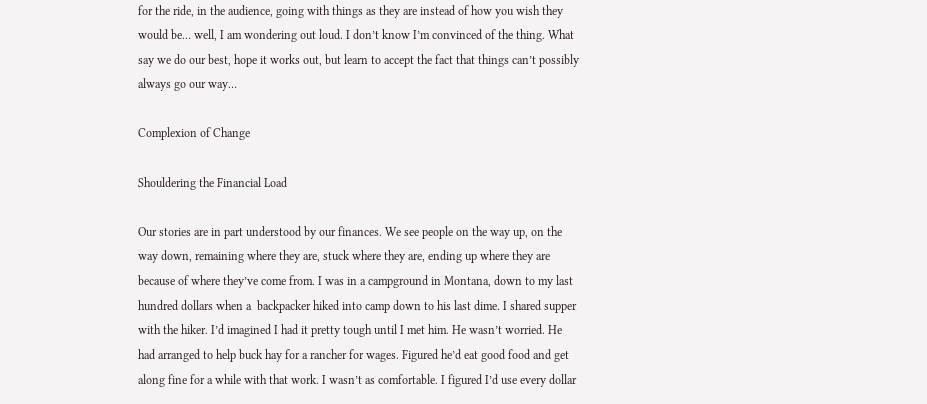for the ride, in the audience, going with things as they are instead of how you wish they would be… well, I am wondering out loud. I don’t know I’m convinced of the thing. What say we do our best, hope it works out, but learn to accept the fact that things can’t possibly always go our way…

Complexion of Change

Shouldering the Financial Load

Our stories are in part understood by our finances. We see people on the way up, on the way down, remaining where they are, stuck where they are, ending up where they are because of where they’ve come from. I was in a campground in Montana, down to my last hundred dollars when a  backpacker hiked into camp down to his last dime. I shared supper with the hiker. I’d imagined I had it pretty tough until I met him. He wasn’t worried. He had arranged to help buck hay for a rancher for wages. Figured he’d eat good food and get along fine for a while with that work. I wasn’t as comfortable. I figured I’d use every dollar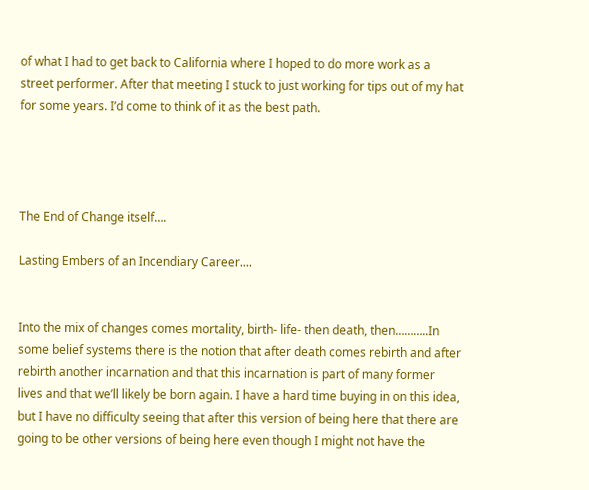of what I had to get back to California where I hoped to do more work as a street performer. After that meeting I stuck to just working for tips out of my hat for some years. I’d come to think of it as the best path.




The End of Change itself….

Lasting Embers of an Incendiary Career....


Into the mix of changes comes mortality, birth- life- then death, then………..In some belief systems there is the notion that after death comes rebirth and after rebirth another incarnation and that this incarnation is part of many former lives and that we’ll likely be born again. I have a hard time buying in on this idea, but I have no difficulty seeing that after this version of being here that there are going to be other versions of being here even though I might not have the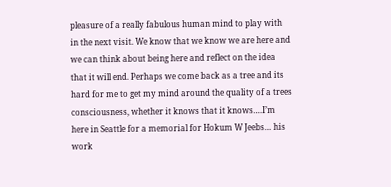pleasure of a really fabulous human mind to play with in the next visit. We know that we know we are here and we can think about being here and reflect on the idea that it will end. Perhaps we come back as a tree and its hard for me to get my mind around the quality of a trees consciousness, whether it knows that it knows….I’m here in Seattle for a memorial for Hokum W Jeebs… his work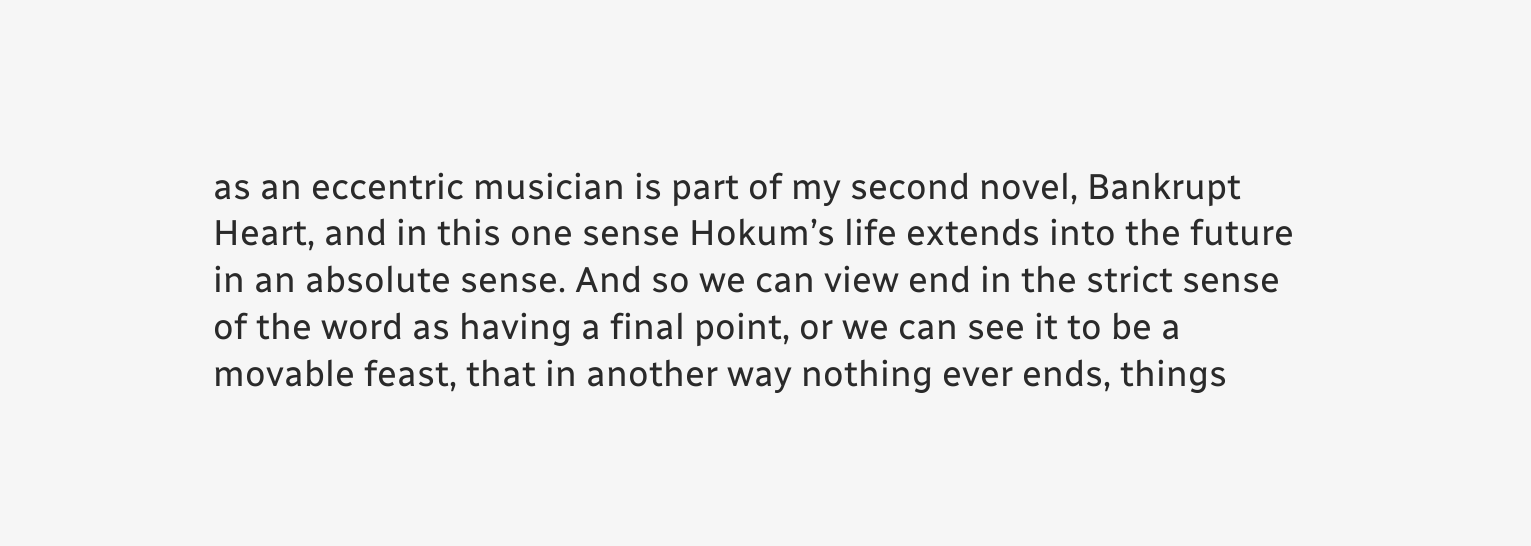as an eccentric musician is part of my second novel, Bankrupt Heart, and in this one sense Hokum’s life extends into the future in an absolute sense. And so we can view end in the strict sense of the word as having a final point, or we can see it to be a movable feast, that in another way nothing ever ends, things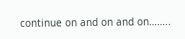continue on and on and on……..